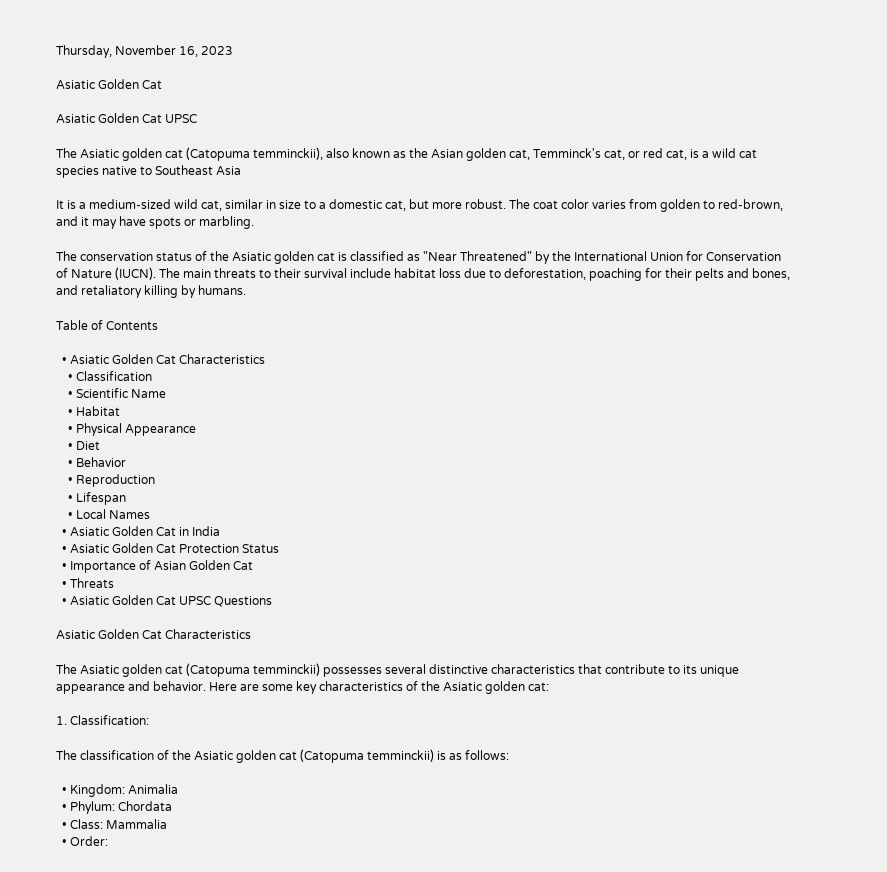Thursday, November 16, 2023

Asiatic Golden Cat

Asiatic Golden Cat UPSC

The Asiatic golden cat (Catopuma temminckii), also known as the Asian golden cat, Temminck's cat, or red cat, is a wild cat species native to Southeast Asia

It is a medium-sized wild cat, similar in size to a domestic cat, but more robust. The coat color varies from golden to red-brown, and it may have spots or marbling.

The conservation status of the Asiatic golden cat is classified as "Near Threatened" by the International Union for Conservation of Nature (IUCN). The main threats to their survival include habitat loss due to deforestation, poaching for their pelts and bones, and retaliatory killing by humans.

Table of Contents

  • Asiatic Golden Cat Characteristics
    • Classification
    • Scientific Name
    • Habitat
    • Physical Appearance
    • Diet
    • Behavior
    • Reproduction
    • Lifespan
    • Local Names
  • Asiatic Golden Cat in India
  • Asiatic Golden Cat Protection Status
  • Importance of Asian Golden Cat
  • Threats
  • Asiatic Golden Cat UPSC Questions

Asiatic Golden Cat Characteristics

The Asiatic golden cat (Catopuma temminckii) possesses several distinctive characteristics that contribute to its unique appearance and behavior. Here are some key characteristics of the Asiatic golden cat:

1. Classification:

The classification of the Asiatic golden cat (Catopuma temminckii) is as follows:

  • Kingdom: Animalia
  • Phylum: Chordata
  • Class: Mammalia
  • Order: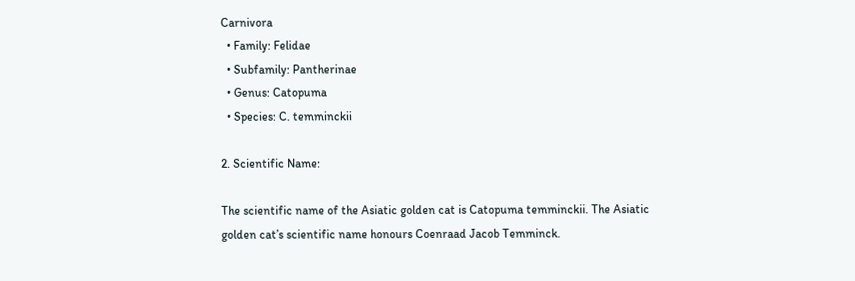Carnivora
  • Family: Felidae
  • Subfamily: Pantherinae
  • Genus: Catopuma
  • Species: C. temminckii

2. Scientific Name:

The scientific name of the Asiatic golden cat is Catopuma temminckii. The Asiatic golden cat’s scientific name honours Coenraad Jacob Temminck.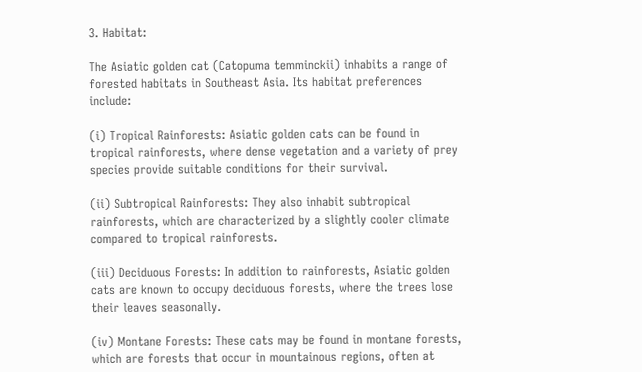3. Habitat:

The Asiatic golden cat (Catopuma temminckii) inhabits a range of forested habitats in Southeast Asia. Its habitat preferences include:

(i) Tropical Rainforests: Asiatic golden cats can be found in tropical rainforests, where dense vegetation and a variety of prey species provide suitable conditions for their survival.

(ii) Subtropical Rainforests: They also inhabit subtropical rainforests, which are characterized by a slightly cooler climate compared to tropical rainforests.

(iii) Deciduous Forests: In addition to rainforests, Asiatic golden cats are known to occupy deciduous forests, where the trees lose their leaves seasonally.

(iv) Montane Forests: These cats may be found in montane forests, which are forests that occur in mountainous regions, often at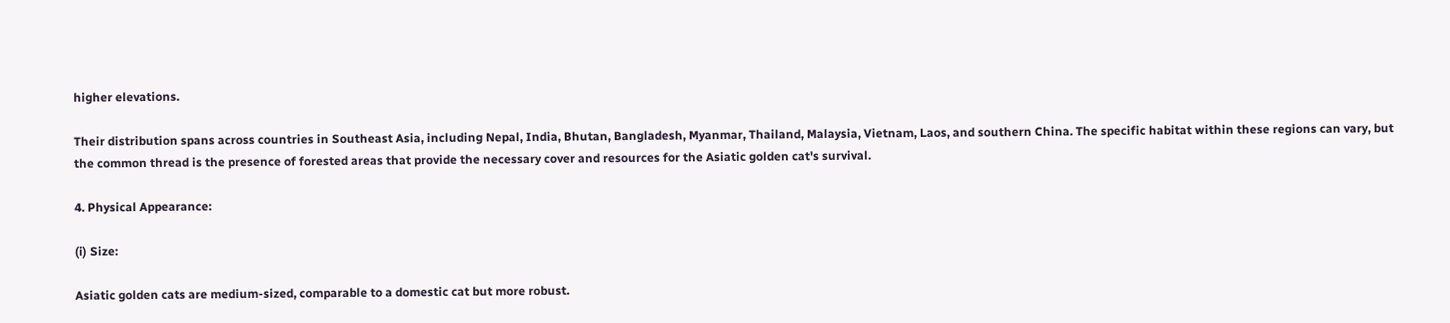higher elevations.

Their distribution spans across countries in Southeast Asia, including Nepal, India, Bhutan, Bangladesh, Myanmar, Thailand, Malaysia, Vietnam, Laos, and southern China. The specific habitat within these regions can vary, but the common thread is the presence of forested areas that provide the necessary cover and resources for the Asiatic golden cat's survival.

4. Physical Appearance:

(i) Size:

Asiatic golden cats are medium-sized, comparable to a domestic cat but more robust.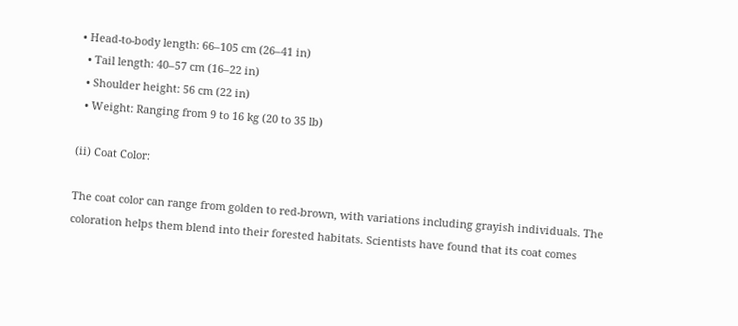• Head-to-body length: 66–105 cm (26–41 in)
  • Tail length: 40–57 cm (16–22 in)
  • Shoulder height: 56 cm (22 in)
  • Weight: Ranging from 9 to 16 kg (20 to 35 lb)

(ii) Coat Color:

The coat color can range from golden to red-brown, with variations including grayish individuals. The coloration helps them blend into their forested habitats. Scientists have found that its coat comes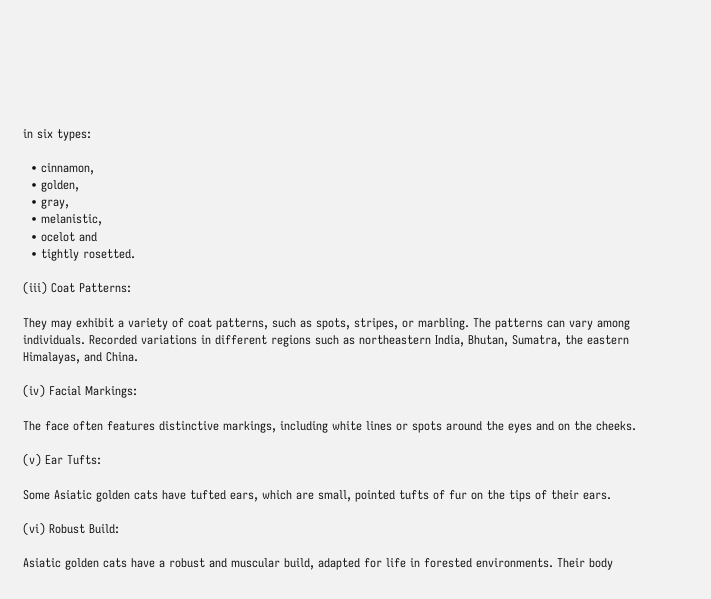in six types:

  • cinnamon,
  • golden,
  • gray,
  • melanistic,
  • ocelot and
  • tightly rosetted.

(iii) Coat Patterns:

They may exhibit a variety of coat patterns, such as spots, stripes, or marbling. The patterns can vary among individuals. Recorded variations in different regions such as northeastern India, Bhutan, Sumatra, the eastern Himalayas, and China.

(iv) Facial Markings:

The face often features distinctive markings, including white lines or spots around the eyes and on the cheeks.

(v) Ear Tufts:

Some Asiatic golden cats have tufted ears, which are small, pointed tufts of fur on the tips of their ears.

(vi) Robust Build:

Asiatic golden cats have a robust and muscular build, adapted for life in forested environments. Their body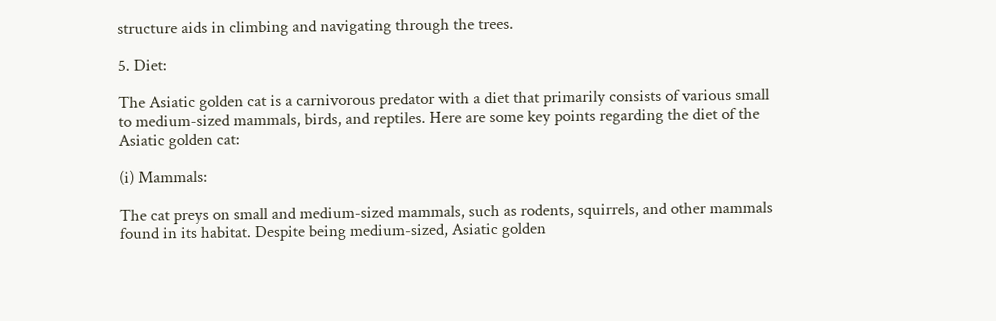structure aids in climbing and navigating through the trees.

5. Diet:

The Asiatic golden cat is a carnivorous predator with a diet that primarily consists of various small to medium-sized mammals, birds, and reptiles. Here are some key points regarding the diet of the Asiatic golden cat:

(i) Mammals:

The cat preys on small and medium-sized mammals, such as rodents, squirrels, and other mammals found in its habitat. Despite being medium-sized, Asiatic golden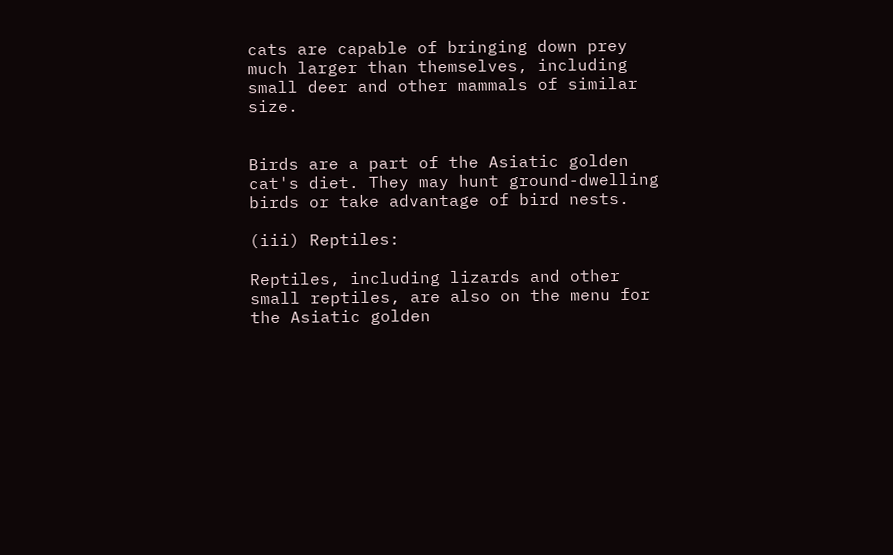cats are capable of bringing down prey much larger than themselves, including small deer and other mammals of similar size.


Birds are a part of the Asiatic golden cat's diet. They may hunt ground-dwelling birds or take advantage of bird nests.

(iii) Reptiles:

Reptiles, including lizards and other small reptiles, are also on the menu for the Asiatic golden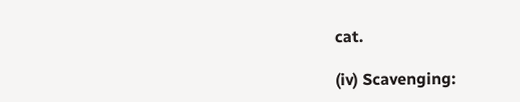cat.

(iv) Scavenging: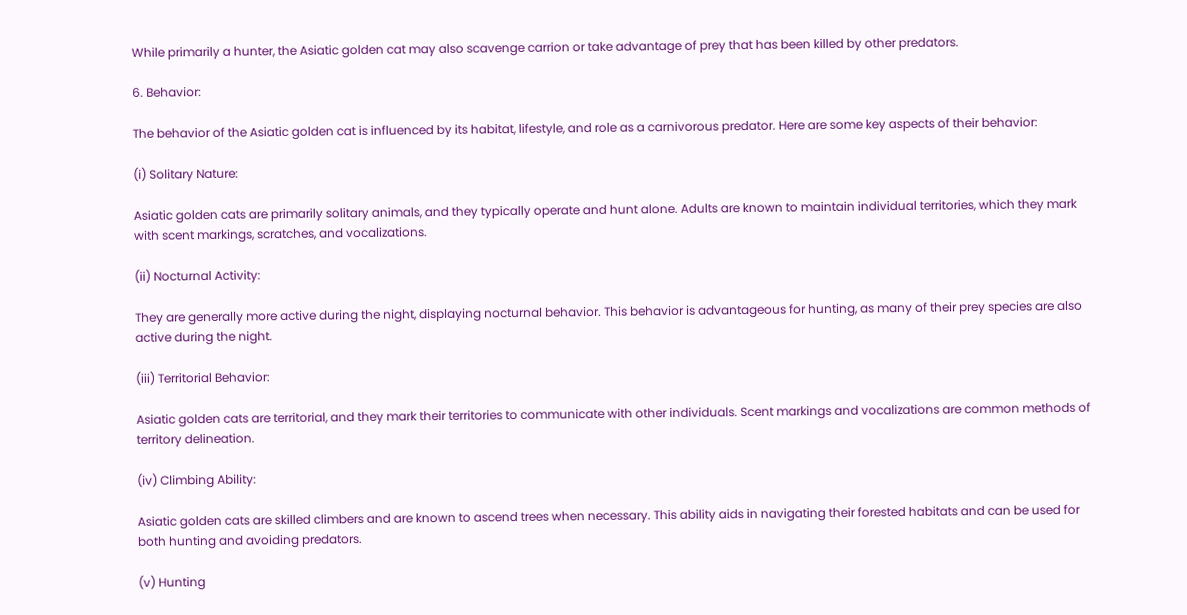While primarily a hunter, the Asiatic golden cat may also scavenge carrion or take advantage of prey that has been killed by other predators.

6. Behavior:

The behavior of the Asiatic golden cat is influenced by its habitat, lifestyle, and role as a carnivorous predator. Here are some key aspects of their behavior:

(i) Solitary Nature:

Asiatic golden cats are primarily solitary animals, and they typically operate and hunt alone. Adults are known to maintain individual territories, which they mark with scent markings, scratches, and vocalizations.

(ii) Nocturnal Activity:

They are generally more active during the night, displaying nocturnal behavior. This behavior is advantageous for hunting, as many of their prey species are also active during the night.

(iii) Territorial Behavior:

Asiatic golden cats are territorial, and they mark their territories to communicate with other individuals. Scent markings and vocalizations are common methods of territory delineation.

(iv) Climbing Ability:

Asiatic golden cats are skilled climbers and are known to ascend trees when necessary. This ability aids in navigating their forested habitats and can be used for both hunting and avoiding predators.

(v) Hunting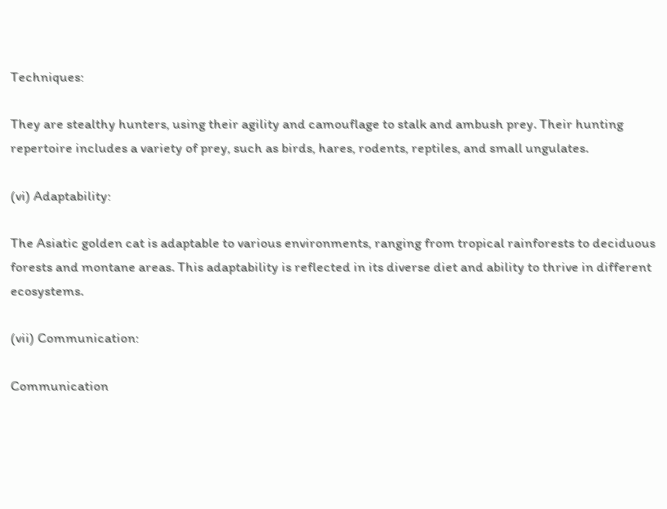Techniques:

They are stealthy hunters, using their agility and camouflage to stalk and ambush prey. Their hunting repertoire includes a variety of prey, such as birds, hares, rodents, reptiles, and small ungulates.

(vi) Adaptability:

The Asiatic golden cat is adaptable to various environments, ranging from tropical rainforests to deciduous forests and montane areas. This adaptability is reflected in its diverse diet and ability to thrive in different ecosystems.

(vii) Communication:

Communication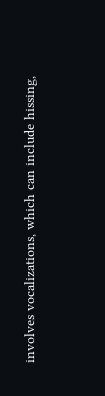involves vocalizations, which can include hissing,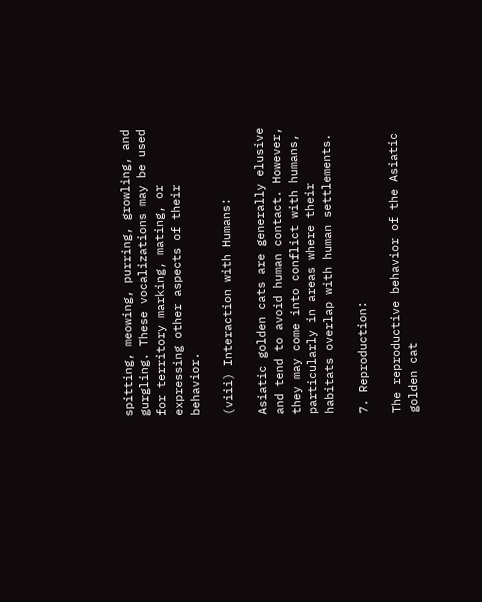spitting, meowing, purring, growling, and gurgling. These vocalizations may be used for territory marking, mating, or expressing other aspects of their behavior.

(viii) Interaction with Humans:

Asiatic golden cats are generally elusive and tend to avoid human contact. However, they may come into conflict with humans, particularly in areas where their habitats overlap with human settlements.

7. Reproduction:

The reproductive behavior of the Asiatic golden cat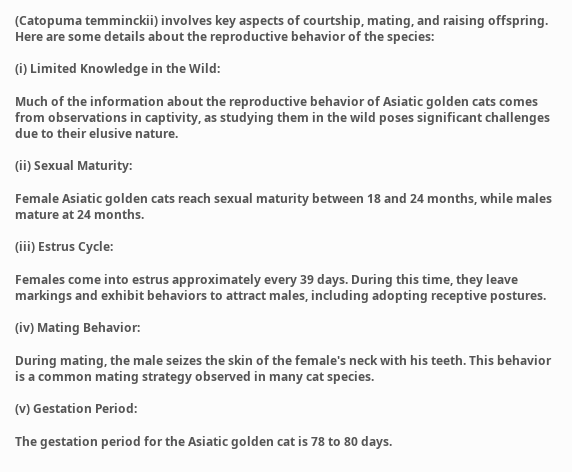(Catopuma temminckii) involves key aspects of courtship, mating, and raising offspring. Here are some details about the reproductive behavior of the species:

(i) Limited Knowledge in the Wild:

Much of the information about the reproductive behavior of Asiatic golden cats comes from observations in captivity, as studying them in the wild poses significant challenges due to their elusive nature.

(ii) Sexual Maturity:

Female Asiatic golden cats reach sexual maturity between 18 and 24 months, while males mature at 24 months.

(iii) Estrus Cycle:

Females come into estrus approximately every 39 days. During this time, they leave markings and exhibit behaviors to attract males, including adopting receptive postures.

(iv) Mating Behavior:

During mating, the male seizes the skin of the female's neck with his teeth. This behavior is a common mating strategy observed in many cat species.

(v) Gestation Period:

The gestation period for the Asiatic golden cat is 78 to 80 days.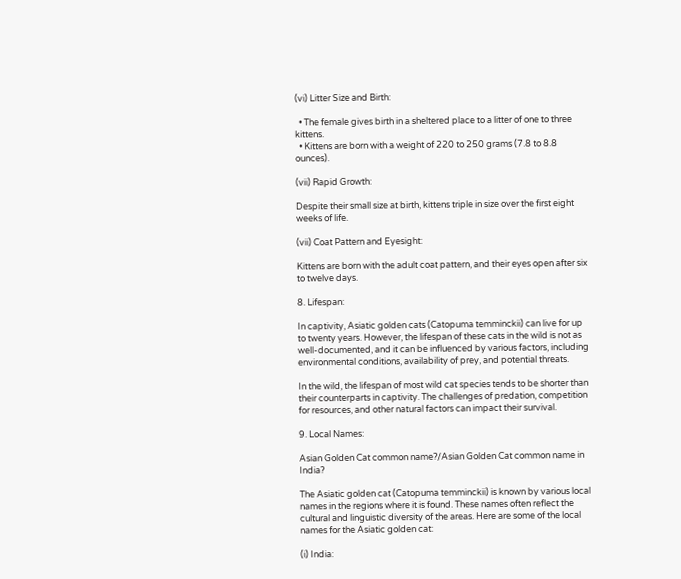(vi) Litter Size and Birth:

  • The female gives birth in a sheltered place to a litter of one to three kittens.
  • Kittens are born with a weight of 220 to 250 grams (7.8 to 8.8 ounces).

(vii) Rapid Growth:

Despite their small size at birth, kittens triple in size over the first eight weeks of life.

(vii) Coat Pattern and Eyesight:

Kittens are born with the adult coat pattern, and their eyes open after six to twelve days.

8. Lifespan:

In captivity, Asiatic golden cats (Catopuma temminckii) can live for up to twenty years. However, the lifespan of these cats in the wild is not as well-documented, and it can be influenced by various factors, including environmental conditions, availability of prey, and potential threats.

In the wild, the lifespan of most wild cat species tends to be shorter than their counterparts in captivity. The challenges of predation, competition for resources, and other natural factors can impact their survival.

9. Local Names:

Asian Golden Cat common name?/Asian Golden Cat common name in India?

The Asiatic golden cat (Catopuma temminckii) is known by various local names in the regions where it is found. These names often reflect the cultural and linguistic diversity of the areas. Here are some of the local names for the Asiatic golden cat:

(i) India: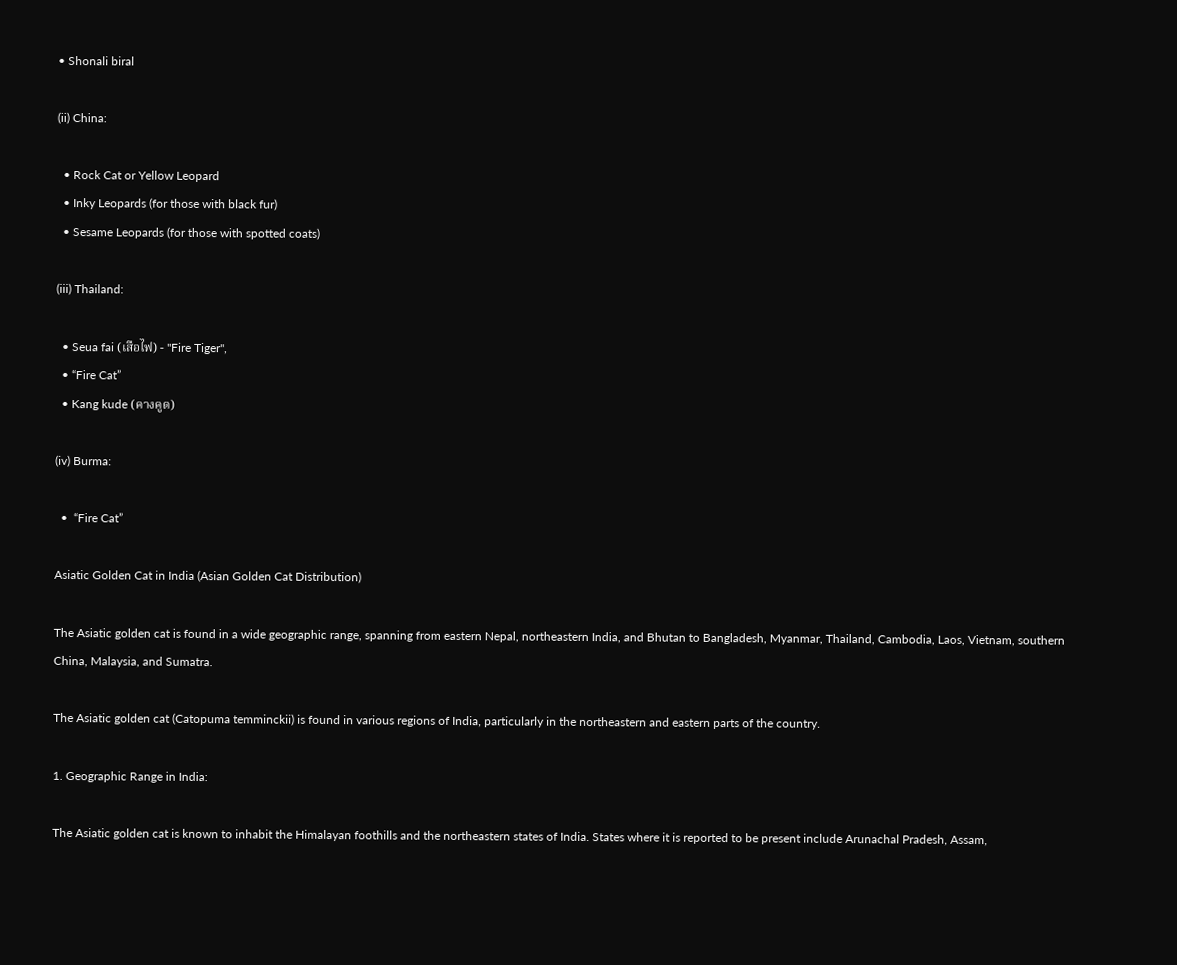• Shonali biral

(ii) China:

  • Rock Cat or Yellow Leopard
  • Inky Leopards (for those with black fur)
  • Sesame Leopards (for those with spotted coats)

(iii) Thailand:

  • Seua fai (เสือไฟ) - "Fire Tiger",
  • “Fire Cat”
  • Kang kude (คางคูด)

(iv) Burma:

  •  “Fire Cat”

Asiatic Golden Cat in India (Asian Golden Cat Distribution)

The Asiatic golden cat is found in a wide geographic range, spanning from eastern Nepal, northeastern India, and Bhutan to Bangladesh, Myanmar, Thailand, Cambodia, Laos, Vietnam, southern China, Malaysia, and Sumatra.

The Asiatic golden cat (Catopuma temminckii) is found in various regions of India, particularly in the northeastern and eastern parts of the country.

1. Geographic Range in India:

The Asiatic golden cat is known to inhabit the Himalayan foothills and the northeastern states of India. States where it is reported to be present include Arunachal Pradesh, Assam,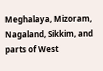Meghalaya, Mizoram, Nagaland, Sikkim, and parts of West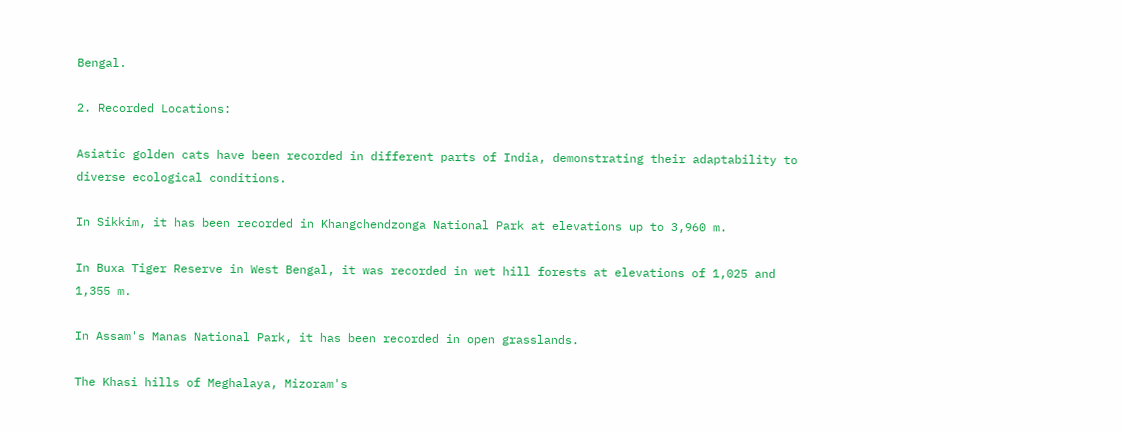Bengal.

2. Recorded Locations:

Asiatic golden cats have been recorded in different parts of India, demonstrating their adaptability to diverse ecological conditions.

In Sikkim, it has been recorded in Khangchendzonga National Park at elevations up to 3,960 m.

In Buxa Tiger Reserve in West Bengal, it was recorded in wet hill forests at elevations of 1,025 and 1,355 m.

In Assam's Manas National Park, it has been recorded in open grasslands.

The Khasi hills of Meghalaya, Mizoram's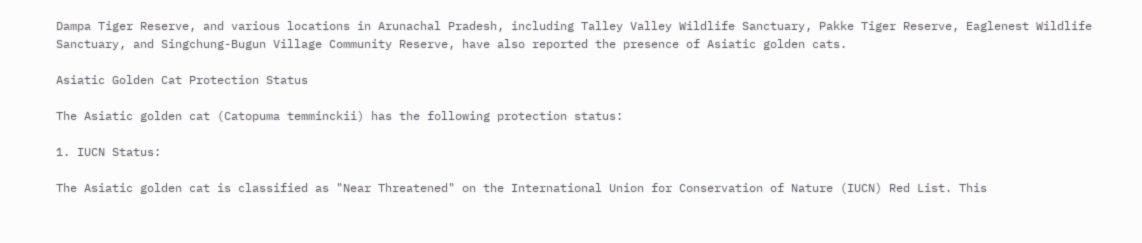Dampa Tiger Reserve, and various locations in Arunachal Pradesh, including Talley Valley Wildlife Sanctuary, Pakke Tiger Reserve, Eaglenest Wildlife Sanctuary, and Singchung-Bugun Village Community Reserve, have also reported the presence of Asiatic golden cats.

Asiatic Golden Cat Protection Status

The Asiatic golden cat (Catopuma temminckii) has the following protection status:

1. IUCN Status:

The Asiatic golden cat is classified as "Near Threatened" on the International Union for Conservation of Nature (IUCN) Red List. This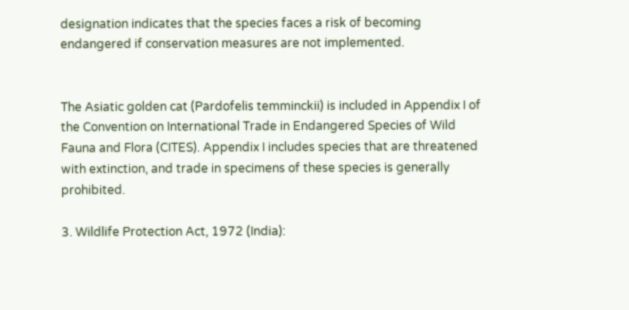designation indicates that the species faces a risk of becoming endangered if conservation measures are not implemented.


The Asiatic golden cat (Pardofelis temminckii) is included in Appendix I of the Convention on International Trade in Endangered Species of Wild Fauna and Flora (CITES). Appendix I includes species that are threatened with extinction, and trade in specimens of these species is generally prohibited.

3. Wildlife Protection Act, 1972 (India):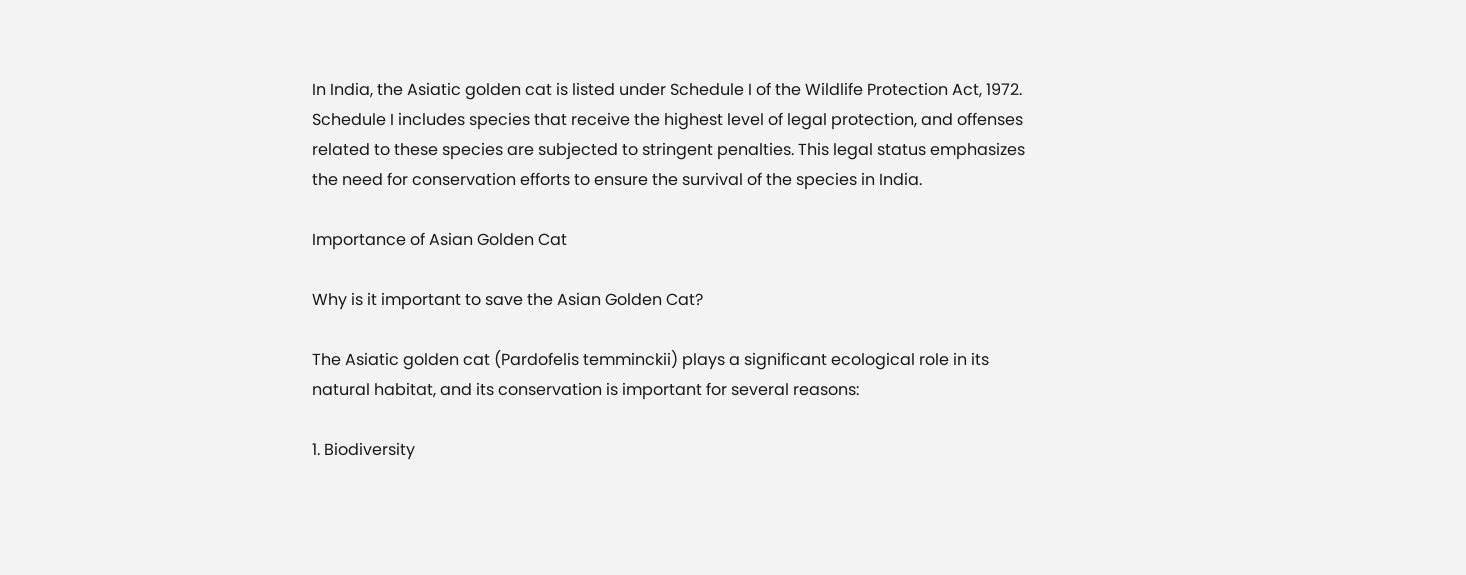In India, the Asiatic golden cat is listed under Schedule I of the Wildlife Protection Act, 1972. Schedule I includes species that receive the highest level of legal protection, and offenses related to these species are subjected to stringent penalties. This legal status emphasizes the need for conservation efforts to ensure the survival of the species in India.

Importance of Asian Golden Cat

Why is it important to save the Asian Golden Cat?

The Asiatic golden cat (Pardofelis temminckii) plays a significant ecological role in its natural habitat, and its conservation is important for several reasons:

1. Biodiversity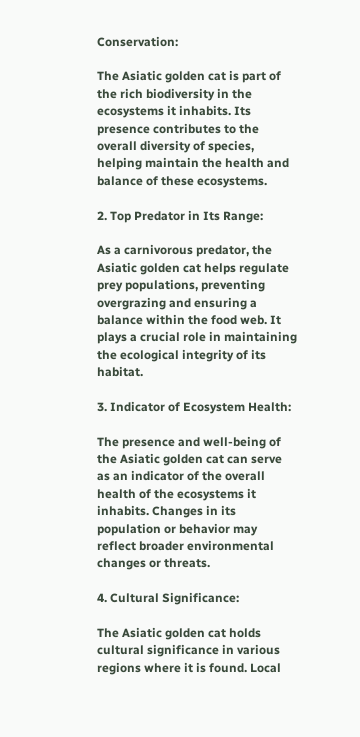Conservation:

The Asiatic golden cat is part of the rich biodiversity in the ecosystems it inhabits. Its presence contributes to the overall diversity of species, helping maintain the health and balance of these ecosystems.

2. Top Predator in Its Range:

As a carnivorous predator, the Asiatic golden cat helps regulate prey populations, preventing overgrazing and ensuring a balance within the food web. It plays a crucial role in maintaining the ecological integrity of its habitat.

3. Indicator of Ecosystem Health:

The presence and well-being of the Asiatic golden cat can serve as an indicator of the overall health of the ecosystems it inhabits. Changes in its population or behavior may reflect broader environmental changes or threats.

4. Cultural Significance:

The Asiatic golden cat holds cultural significance in various regions where it is found. Local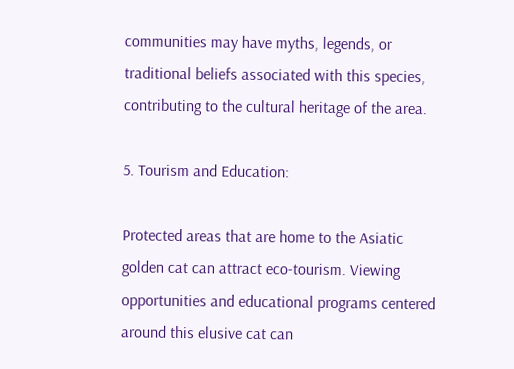communities may have myths, legends, or traditional beliefs associated with this species, contributing to the cultural heritage of the area.

5. Tourism and Education:

Protected areas that are home to the Asiatic golden cat can attract eco-tourism. Viewing opportunities and educational programs centered around this elusive cat can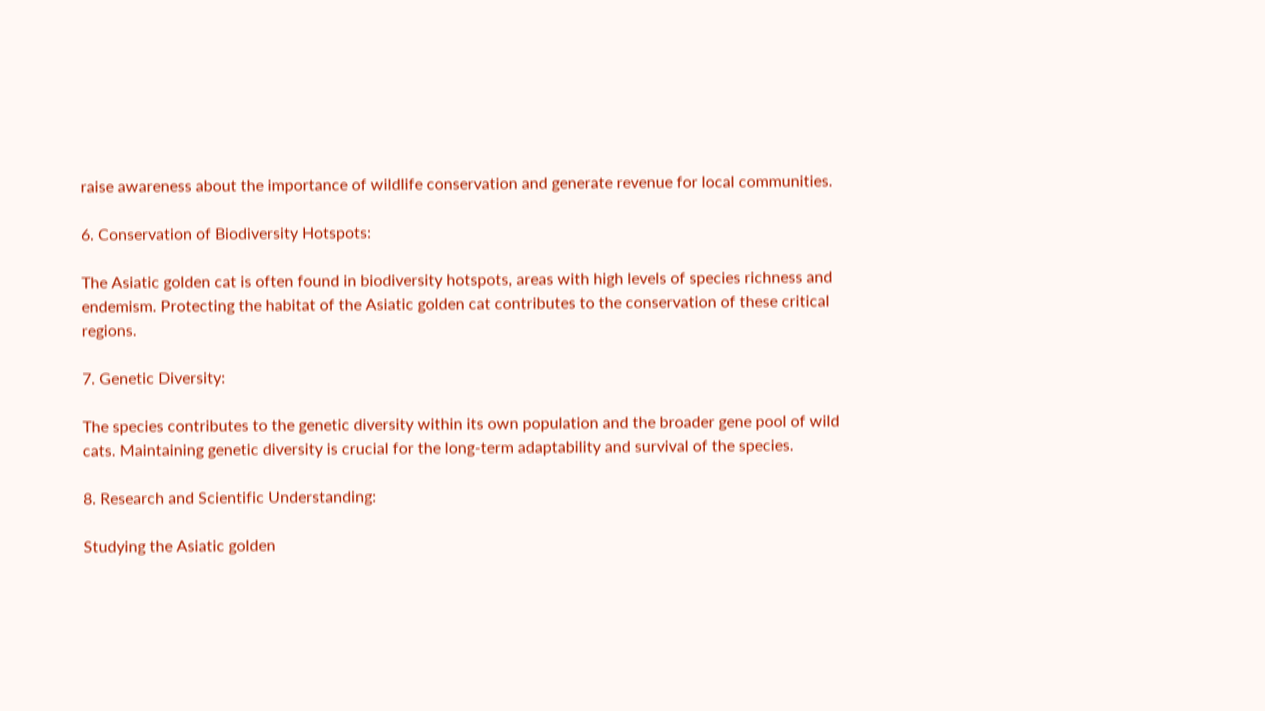raise awareness about the importance of wildlife conservation and generate revenue for local communities.

6. Conservation of Biodiversity Hotspots:

The Asiatic golden cat is often found in biodiversity hotspots, areas with high levels of species richness and endemism. Protecting the habitat of the Asiatic golden cat contributes to the conservation of these critical regions.

7. Genetic Diversity:

The species contributes to the genetic diversity within its own population and the broader gene pool of wild cats. Maintaining genetic diversity is crucial for the long-term adaptability and survival of the species.

8. Research and Scientific Understanding:

Studying the Asiatic golden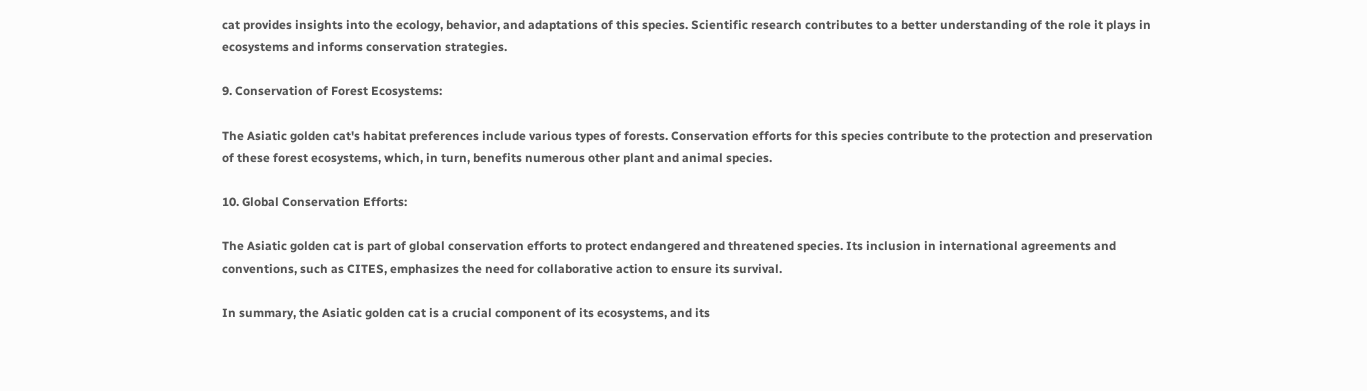cat provides insights into the ecology, behavior, and adaptations of this species. Scientific research contributes to a better understanding of the role it plays in ecosystems and informs conservation strategies.

9. Conservation of Forest Ecosystems:

The Asiatic golden cat's habitat preferences include various types of forests. Conservation efforts for this species contribute to the protection and preservation of these forest ecosystems, which, in turn, benefits numerous other plant and animal species.

10. Global Conservation Efforts:

The Asiatic golden cat is part of global conservation efforts to protect endangered and threatened species. Its inclusion in international agreements and conventions, such as CITES, emphasizes the need for collaborative action to ensure its survival.

In summary, the Asiatic golden cat is a crucial component of its ecosystems, and its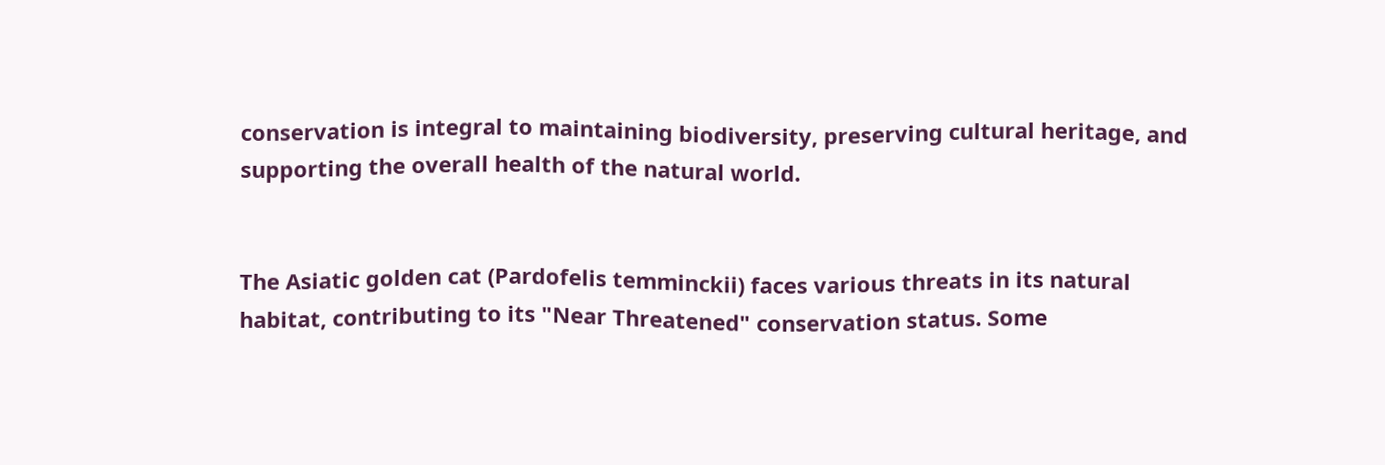conservation is integral to maintaining biodiversity, preserving cultural heritage, and supporting the overall health of the natural world.


The Asiatic golden cat (Pardofelis temminckii) faces various threats in its natural habitat, contributing to its "Near Threatened" conservation status. Some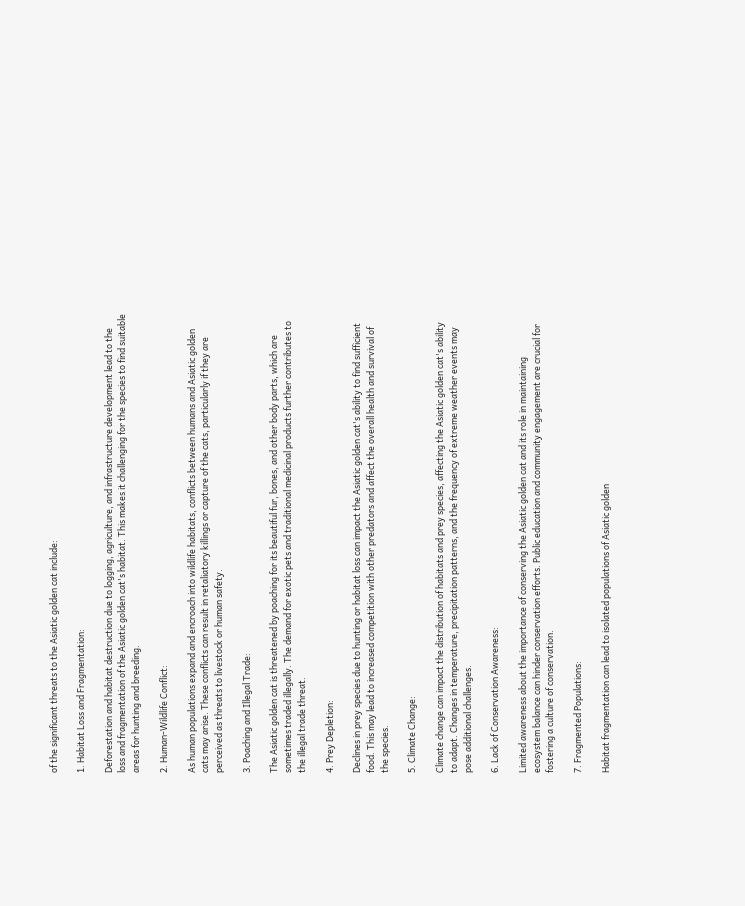of the significant threats to the Asiatic golden cat include:

1. Habitat Loss and Fragmentation:

Deforestation and habitat destruction due to logging, agriculture, and infrastructure development lead to the loss and fragmentation of the Asiatic golden cat's habitat. This makes it challenging for the species to find suitable areas for hunting and breeding.

2. Human-Wildlife Conflict:

As human populations expand and encroach into wildlife habitats, conflicts between humans and Asiatic golden cats may arise. These conflicts can result in retaliatory killings or capture of the cats, particularly if they are perceived as threats to livestock or human safety.

3. Poaching and Illegal Trade:

The Asiatic golden cat is threatened by poaching for its beautiful fur, bones, and other body parts, which are sometimes traded illegally. The demand for exotic pets and traditional medicinal products further contributes to the illegal trade threat.

4. Prey Depletion:

Declines in prey species due to hunting or habitat loss can impact the Asiatic golden cat's ability to find sufficient food. This may lead to increased competition with other predators and affect the overall health and survival of the species.

5. Climate Change:

Climate change can impact the distribution of habitats and prey species, affecting the Asiatic golden cat's ability to adapt. Changes in temperature, precipitation patterns, and the frequency of extreme weather events may pose additional challenges.

6. Lack of Conservation Awareness:

Limited awareness about the importance of conserving the Asiatic golden cat and its role in maintaining ecosystem balance can hinder conservation efforts. Public education and community engagement are crucial for fostering a culture of conservation.

7. Fragmented Populations:

Habitat fragmentation can lead to isolated populations of Asiatic golden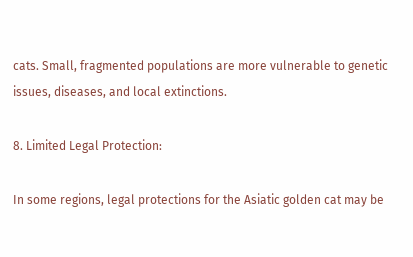cats. Small, fragmented populations are more vulnerable to genetic issues, diseases, and local extinctions.

8. Limited Legal Protection:

In some regions, legal protections for the Asiatic golden cat may be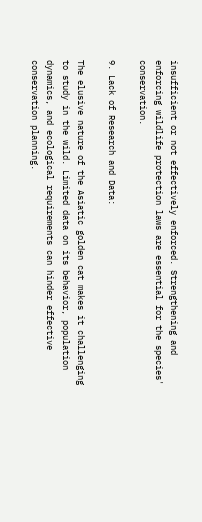insufficient or not effectively enforced. Strengthening and enforcing wildlife protection laws are essential for the species' conservation.

9. Lack of Research and Data:

The elusive nature of the Asiatic golden cat makes it challenging to study in the wild. Limited data on its behavior, population dynamics, and ecological requirements can hinder effective conservation planning.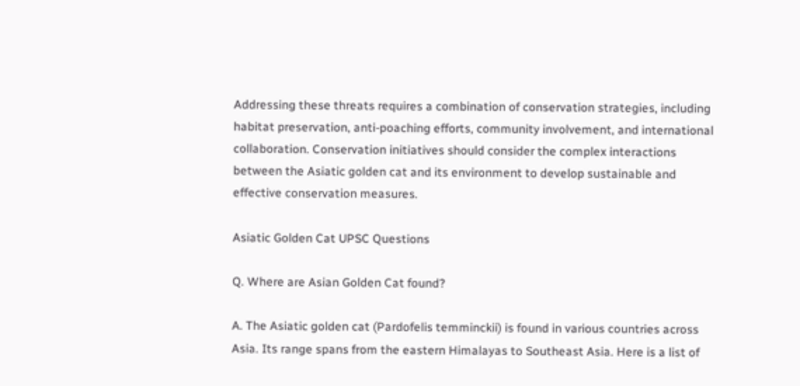Addressing these threats requires a combination of conservation strategies, including habitat preservation, anti-poaching efforts, community involvement, and international collaboration. Conservation initiatives should consider the complex interactions between the Asiatic golden cat and its environment to develop sustainable and effective conservation measures.

Asiatic Golden Cat UPSC Questions

Q. Where are Asian Golden Cat found?

A. The Asiatic golden cat (Pardofelis temminckii) is found in various countries across Asia. Its range spans from the eastern Himalayas to Southeast Asia. Here is a list of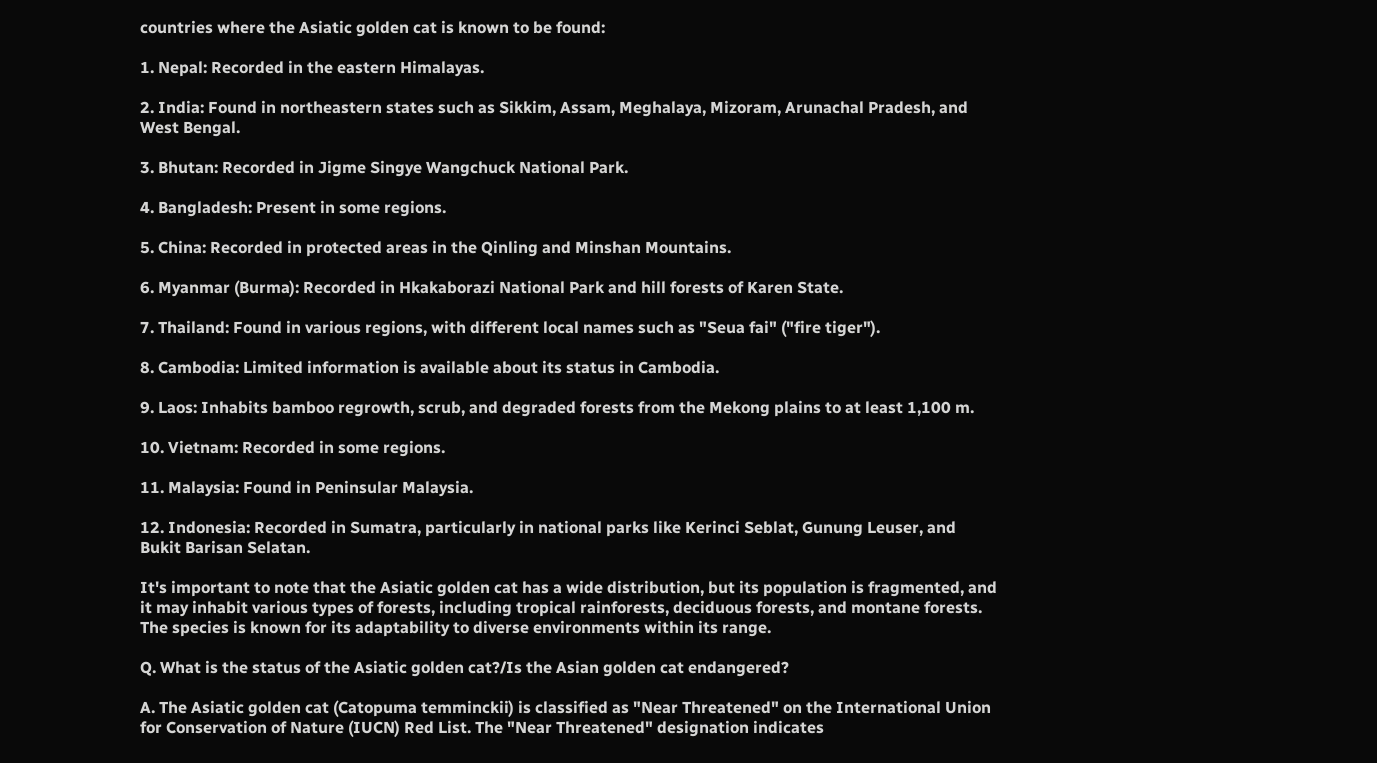countries where the Asiatic golden cat is known to be found:

1. Nepal: Recorded in the eastern Himalayas.

2. India: Found in northeastern states such as Sikkim, Assam, Meghalaya, Mizoram, Arunachal Pradesh, and West Bengal.

3. Bhutan: Recorded in Jigme Singye Wangchuck National Park.

4. Bangladesh: Present in some regions.

5. China: Recorded in protected areas in the Qinling and Minshan Mountains.

6. Myanmar (Burma): Recorded in Hkakaborazi National Park and hill forests of Karen State.

7. Thailand: Found in various regions, with different local names such as "Seua fai" ("fire tiger").

8. Cambodia: Limited information is available about its status in Cambodia.

9. Laos: Inhabits bamboo regrowth, scrub, and degraded forests from the Mekong plains to at least 1,100 m.

10. Vietnam: Recorded in some regions.

11. Malaysia: Found in Peninsular Malaysia.

12. Indonesia: Recorded in Sumatra, particularly in national parks like Kerinci Seblat, Gunung Leuser, and Bukit Barisan Selatan.

It's important to note that the Asiatic golden cat has a wide distribution, but its population is fragmented, and it may inhabit various types of forests, including tropical rainforests, deciduous forests, and montane forests. The species is known for its adaptability to diverse environments within its range.

Q. What is the status of the Asiatic golden cat?/Is the Asian golden cat endangered?

A. The Asiatic golden cat (Catopuma temminckii) is classified as "Near Threatened" on the International Union for Conservation of Nature (IUCN) Red List. The "Near Threatened" designation indicates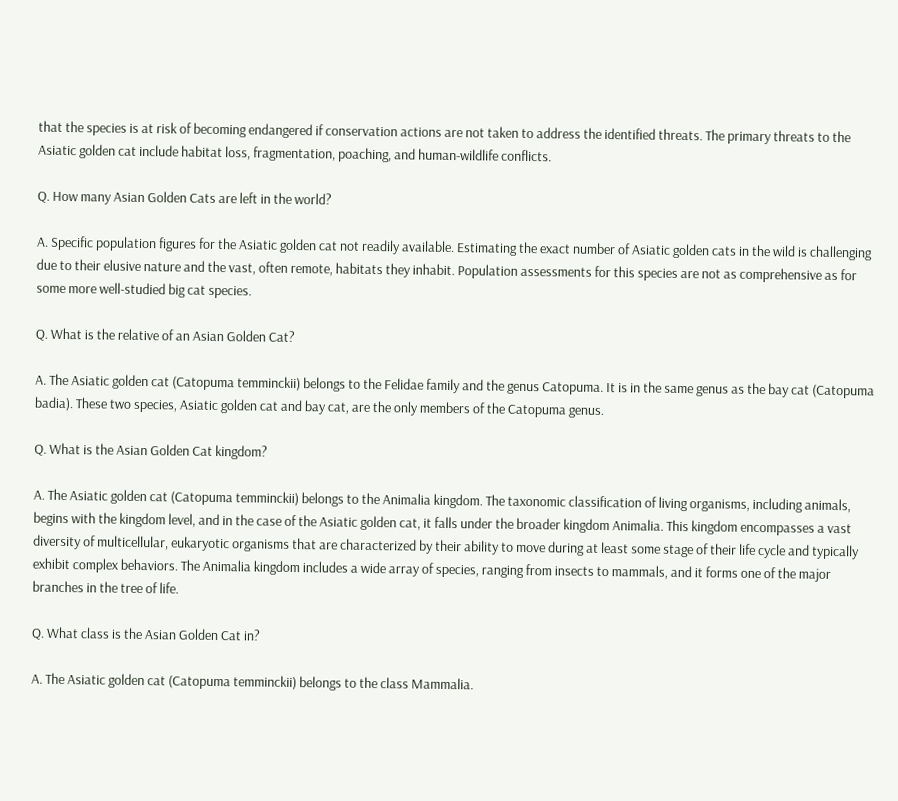that the species is at risk of becoming endangered if conservation actions are not taken to address the identified threats. The primary threats to the Asiatic golden cat include habitat loss, fragmentation, poaching, and human-wildlife conflicts.

Q. How many Asian Golden Cats are left in the world?

A. Specific population figures for the Asiatic golden cat not readily available. Estimating the exact number of Asiatic golden cats in the wild is challenging due to their elusive nature and the vast, often remote, habitats they inhabit. Population assessments for this species are not as comprehensive as for some more well-studied big cat species.

Q. What is the relative of an Asian Golden Cat?

A. The Asiatic golden cat (Catopuma temminckii) belongs to the Felidae family and the genus Catopuma. It is in the same genus as the bay cat (Catopuma badia). These two species, Asiatic golden cat and bay cat, are the only members of the Catopuma genus.

Q. What is the Asian Golden Cat kingdom?

A. The Asiatic golden cat (Catopuma temminckii) belongs to the Animalia kingdom. The taxonomic classification of living organisms, including animals, begins with the kingdom level, and in the case of the Asiatic golden cat, it falls under the broader kingdom Animalia. This kingdom encompasses a vast diversity of multicellular, eukaryotic organisms that are characterized by their ability to move during at least some stage of their life cycle and typically exhibit complex behaviors. The Animalia kingdom includes a wide array of species, ranging from insects to mammals, and it forms one of the major branches in the tree of life.

Q. What class is the Asian Golden Cat in?

A. The Asiatic golden cat (Catopuma temminckii) belongs to the class Mammalia.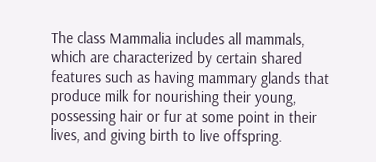The class Mammalia includes all mammals, which are characterized by certain shared features such as having mammary glands that produce milk for nourishing their young, possessing hair or fur at some point in their lives, and giving birth to live offspring.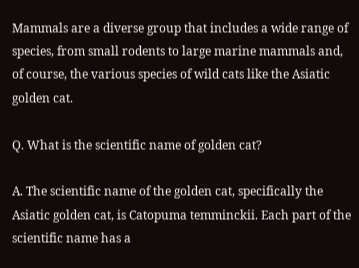Mammals are a diverse group that includes a wide range of species, from small rodents to large marine mammals and, of course, the various species of wild cats like the Asiatic golden cat.

Q. What is the scientific name of golden cat?

A. The scientific name of the golden cat, specifically the Asiatic golden cat, is Catopuma temminckii. Each part of the scientific name has a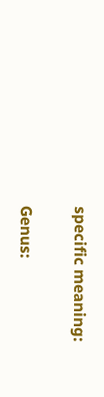specific meaning:

Genus: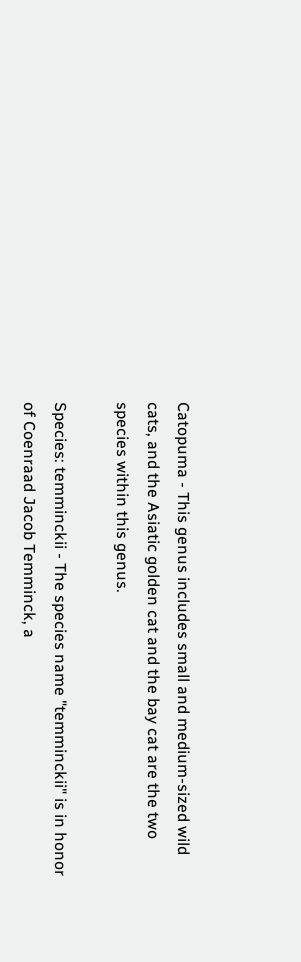Catopuma - This genus includes small and medium-sized wild cats, and the Asiatic golden cat and the bay cat are the two species within this genus.

Species: temminckii - The species name "temminckii" is in honor of Coenraad Jacob Temminck, a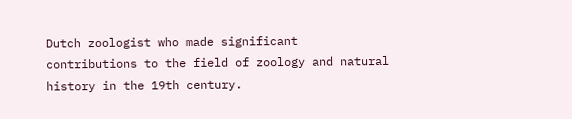Dutch zoologist who made significant contributions to the field of zoology and natural history in the 19th century.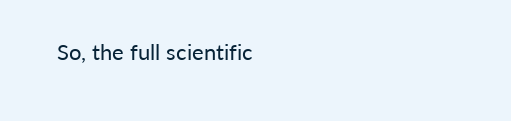So, the full scientific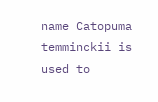name Catopuma temminckii is used to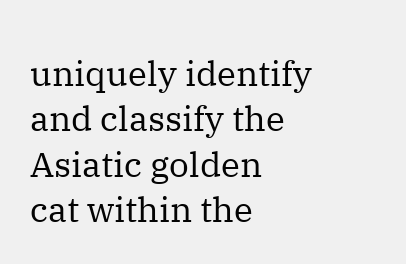uniquely identify and classify the Asiatic golden cat within the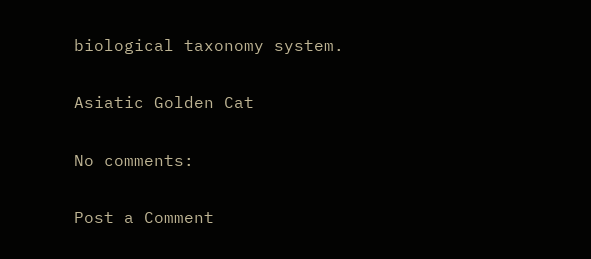biological taxonomy system.

Asiatic Golden Cat

No comments:

Post a Comment